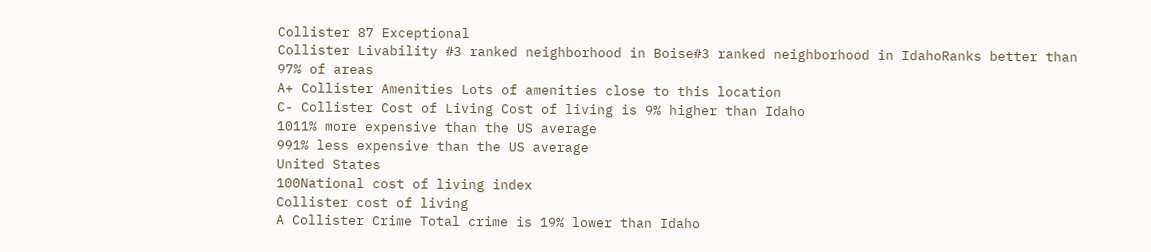Collister 87 Exceptional
Collister Livability #3 ranked neighborhood in Boise#3 ranked neighborhood in IdahoRanks better than 97% of areas
A+ Collister Amenities Lots of amenities close to this location
C- Collister Cost of Living Cost of living is 9% higher than Idaho
1011% more expensive than the US average
991% less expensive than the US average
United States
100National cost of living index
Collister cost of living
A Collister Crime Total crime is 19% lower than Idaho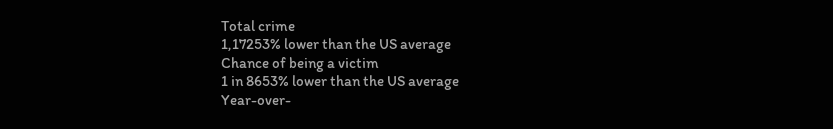Total crime
1,17253% lower than the US average
Chance of being a victim
1 in 8653% lower than the US average
Year-over-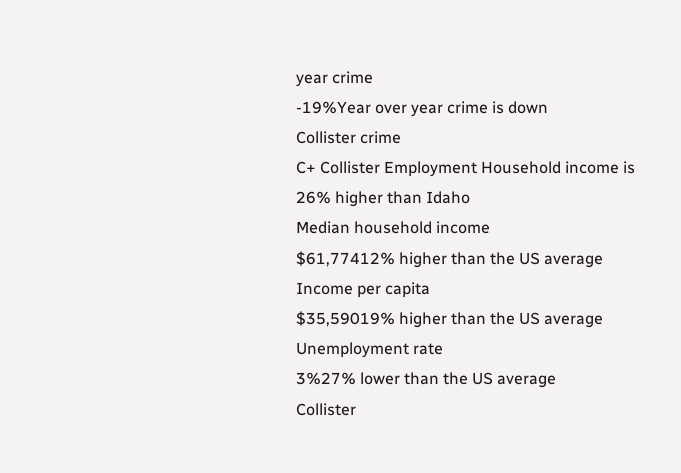year crime
-19%Year over year crime is down
Collister crime
C+ Collister Employment Household income is 26% higher than Idaho
Median household income
$61,77412% higher than the US average
Income per capita
$35,59019% higher than the US average
Unemployment rate
3%27% lower than the US average
Collister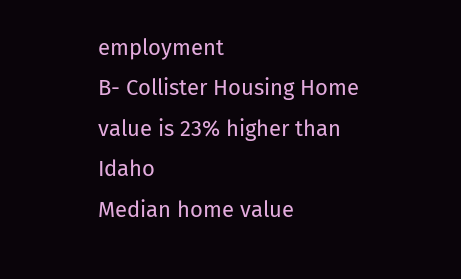employment
B- Collister Housing Home value is 23% higher than Idaho
Median home value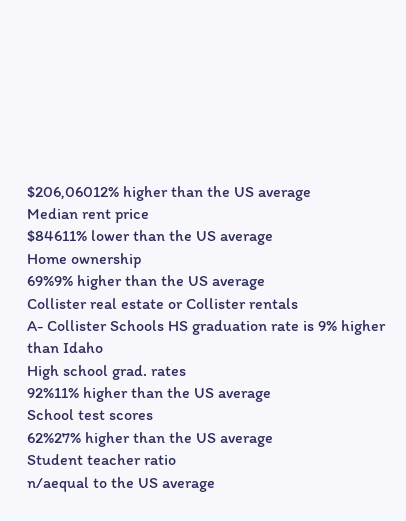$206,06012% higher than the US average
Median rent price
$84611% lower than the US average
Home ownership
69%9% higher than the US average
Collister real estate or Collister rentals
A- Collister Schools HS graduation rate is 9% higher than Idaho
High school grad. rates
92%11% higher than the US average
School test scores
62%27% higher than the US average
Student teacher ratio
n/aequal to the US average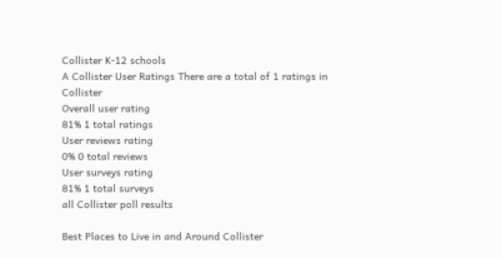Collister K-12 schools
A Collister User Ratings There are a total of 1 ratings in Collister
Overall user rating
81% 1 total ratings
User reviews rating
0% 0 total reviews
User surveys rating
81% 1 total surveys
all Collister poll results

Best Places to Live in and Around Collister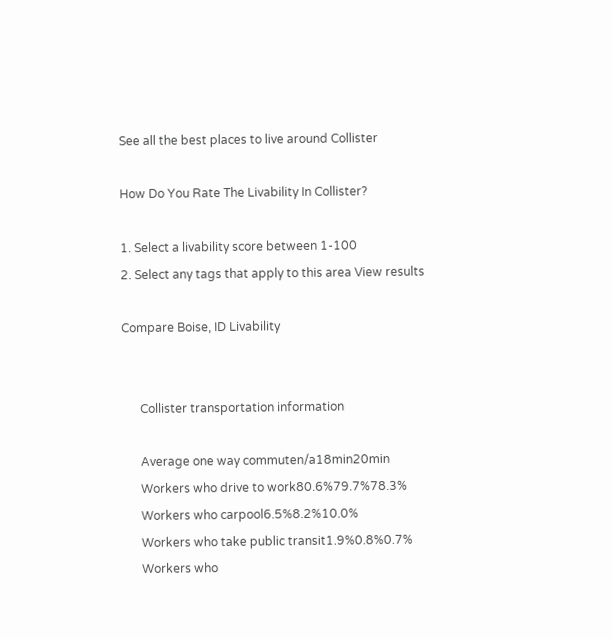See all the best places to live around Collister

How Do You Rate The Livability In Collister?

1. Select a livability score between 1-100
2. Select any tags that apply to this area View results

Compare Boise, ID Livability


      Collister transportation information

      Average one way commuten/a18min20min
      Workers who drive to work80.6%79.7%78.3%
      Workers who carpool6.5%8.2%10.0%
      Workers who take public transit1.9%0.8%0.7%
      Workers who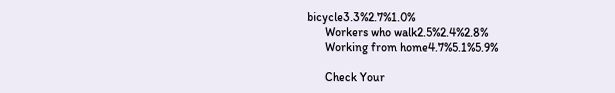bicycle3.3%2.7%1.0%
      Workers who walk2.5%2.4%2.8%
      Working from home4.7%5.1%5.9%

      Check Your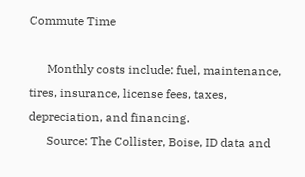Commute Time

      Monthly costs include: fuel, maintenance, tires, insurance, license fees, taxes, depreciation, and financing.
      Source: The Collister, Boise, ID data and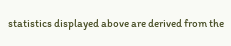statistics displayed above are derived from the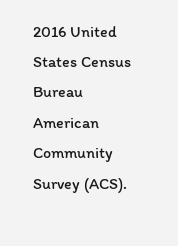2016 United States Census Bureau American Community Survey (ACS).